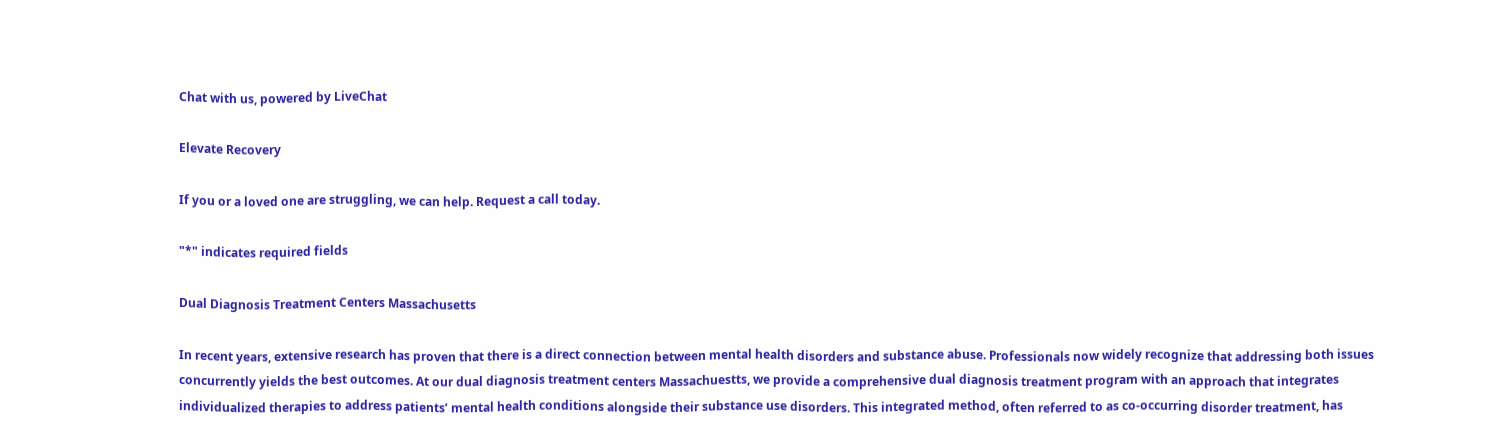Chat with us, powered by LiveChat

Elevate Recovery

If you or a loved one are struggling, we can help. Request a call today.

"*" indicates required fields

Dual Diagnosis Treatment Centers Massachusetts

In recent years, extensive research has proven that there is a direct connection between mental health disorders and substance abuse. Professionals now widely recognize that addressing both issues concurrently yields the best outcomes. At our dual diagnosis treatment centers Massachuestts, we provide a comprehensive dual diagnosis treatment program with an approach that integrates individualized therapies to address patients’ mental health conditions alongside their substance use disorders. This integrated method, often referred to as co-occurring disorder treatment, has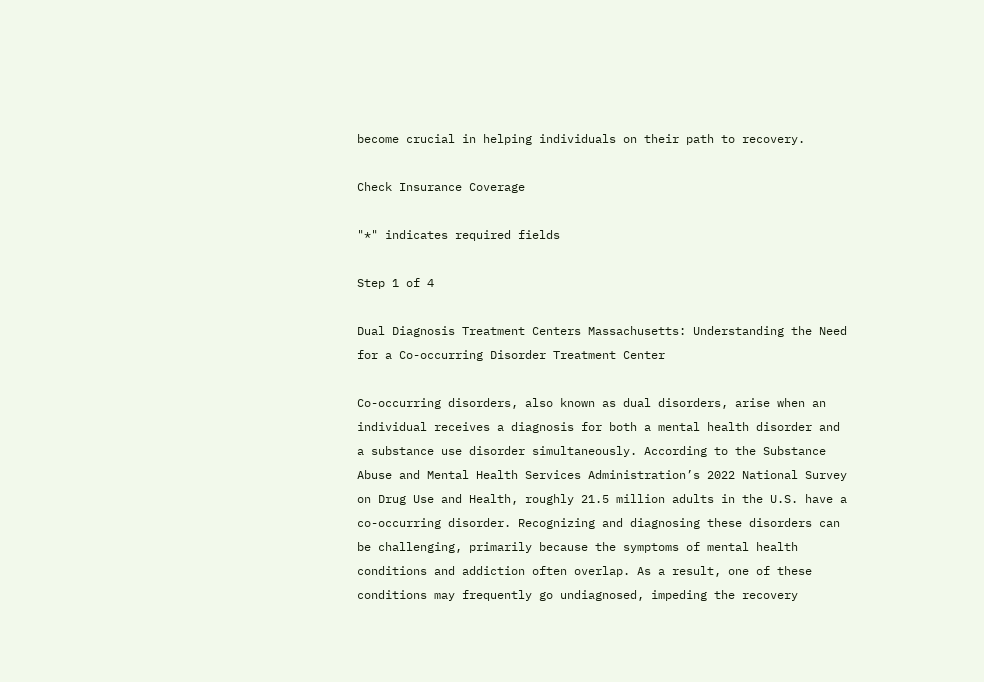become crucial in helping individuals on their path to recovery.

Check Insurance Coverage

"*" indicates required fields

Step 1 of 4

Dual Diagnosis Treatment Centers Massachusetts: Understanding the Need for a Co-occurring Disorder Treatment Center

Co-occurring disorders, also known as dual disorders, arise when an individual receives a diagnosis for both a mental health disorder and a substance use disorder simultaneously. According to the Substance Abuse and Mental Health Services Administration’s 2022 National Survey on Drug Use and Health, roughly 21.5 million adults in the U.S. have a co-occurring disorder. Recognizing and diagnosing these disorders can be challenging, primarily because the symptoms of mental health conditions and addiction often overlap. As a result, one of these conditions may frequently go undiagnosed, impeding the recovery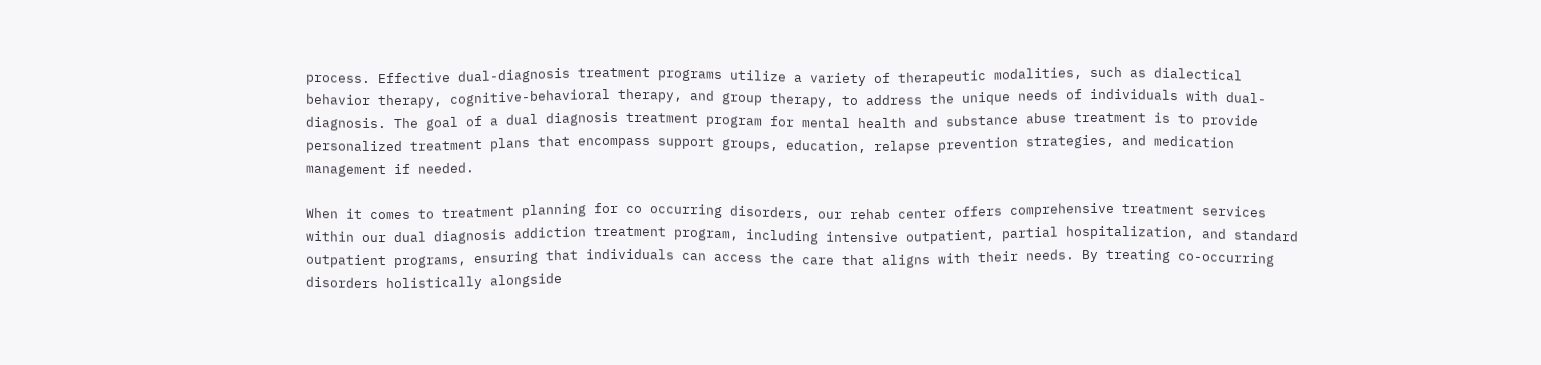process. Effective dual-diagnosis treatment programs utilize a variety of therapeutic modalities, such as dialectical behavior therapy, cognitive-behavioral therapy, and group therapy, to address the unique needs of individuals with dual-diagnosis. The goal of a dual diagnosis treatment program for mental health and substance abuse treatment is to provide personalized treatment plans that encompass support groups, education, relapse prevention strategies, and medication management if needed.

When it comes to treatment planning for co occurring disorders, our rehab center offers comprehensive treatment services within our dual diagnosis addiction treatment program, including intensive outpatient, partial hospitalization, and standard outpatient programs, ensuring that individuals can access the care that aligns with their needs. By treating co-occurring disorders holistically alongside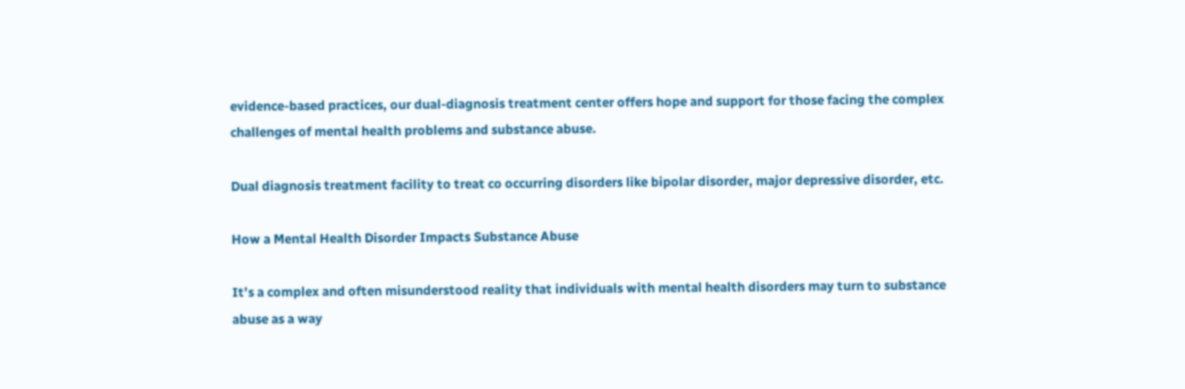evidence-based practices, our dual-diagnosis treatment center offers hope and support for those facing the complex challenges of mental health problems and substance abuse.

Dual diagnosis treatment facility to treat co occurring disorders like bipolar disorder, major depressive disorder, etc.

How a Mental Health Disorder Impacts Substance Abuse

It’s a complex and often misunderstood reality that individuals with mental health disorders may turn to substance abuse as a way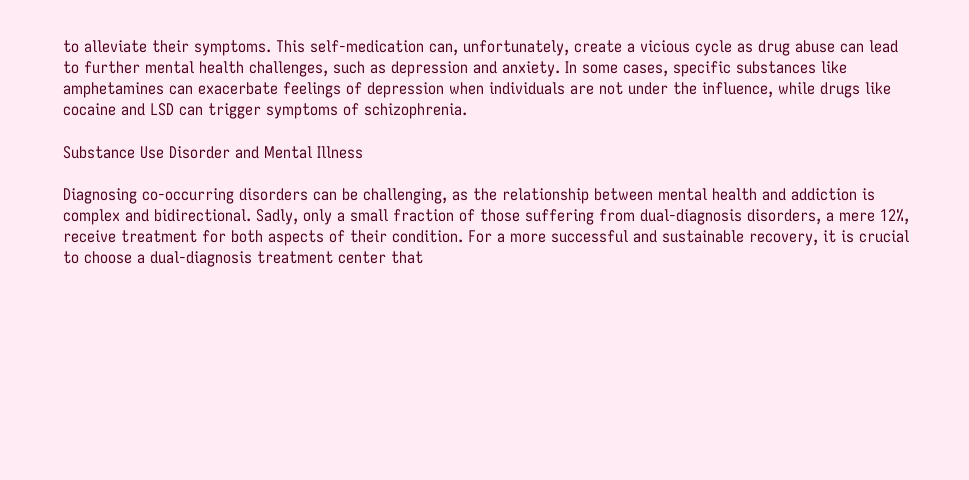to alleviate their symptoms. This self-medication can, unfortunately, create a vicious cycle as drug abuse can lead to further mental health challenges, such as depression and anxiety. In some cases, specific substances like amphetamines can exacerbate feelings of depression when individuals are not under the influence, while drugs like cocaine and LSD can trigger symptoms of schizophrenia.

Substance Use Disorder and Mental Illness

Diagnosing co-occurring disorders can be challenging, as the relationship between mental health and addiction is complex and bidirectional. Sadly, only a small fraction of those suffering from dual-diagnosis disorders, a mere 12%, receive treatment for both aspects of their condition. For a more successful and sustainable recovery, it is crucial to choose a dual-diagnosis treatment center that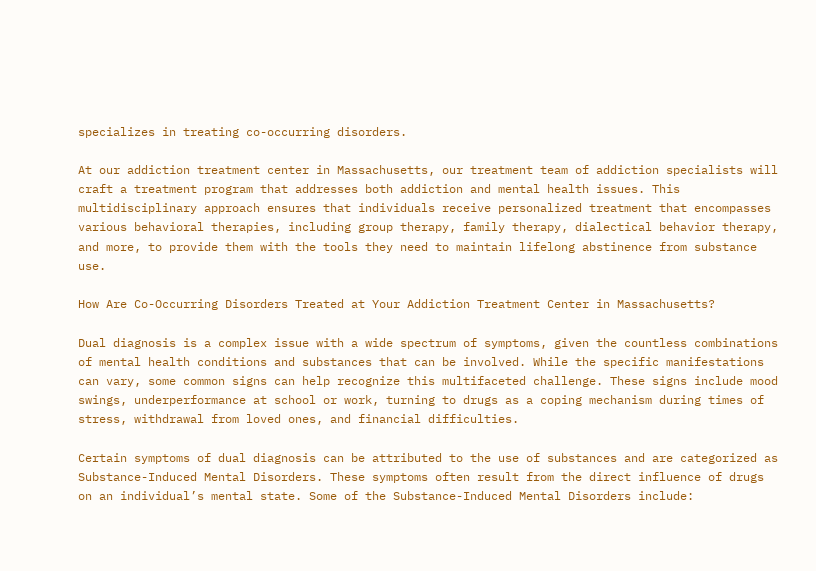specializes in treating co-occurring disorders.

At our addiction treatment center in Massachusetts, our treatment team of addiction specialists will craft a treatment program that addresses both addiction and mental health issues. This multidisciplinary approach ensures that individuals receive personalized treatment that encompasses various behavioral therapies, including group therapy, family therapy, dialectical behavior therapy, and more, to provide them with the tools they need to maintain lifelong abstinence from substance use.

How Are Co-Occurring Disorders Treated at Your Addiction Treatment Center in Massachusetts?

Dual diagnosis is a complex issue with a wide spectrum of symptoms, given the countless combinations of mental health conditions and substances that can be involved. While the specific manifestations can vary, some common signs can help recognize this multifaceted challenge. These signs include mood swings, underperformance at school or work, turning to drugs as a coping mechanism during times of stress, withdrawal from loved ones, and financial difficulties.

Certain symptoms of dual diagnosis can be attributed to the use of substances and are categorized as Substance-Induced Mental Disorders. These symptoms often result from the direct influence of drugs on an individual’s mental state. Some of the Substance-Induced Mental Disorders include: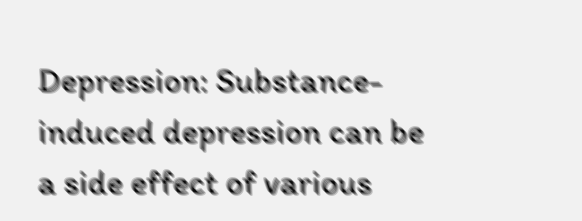Depression: Substance-induced depression can be a side effect of various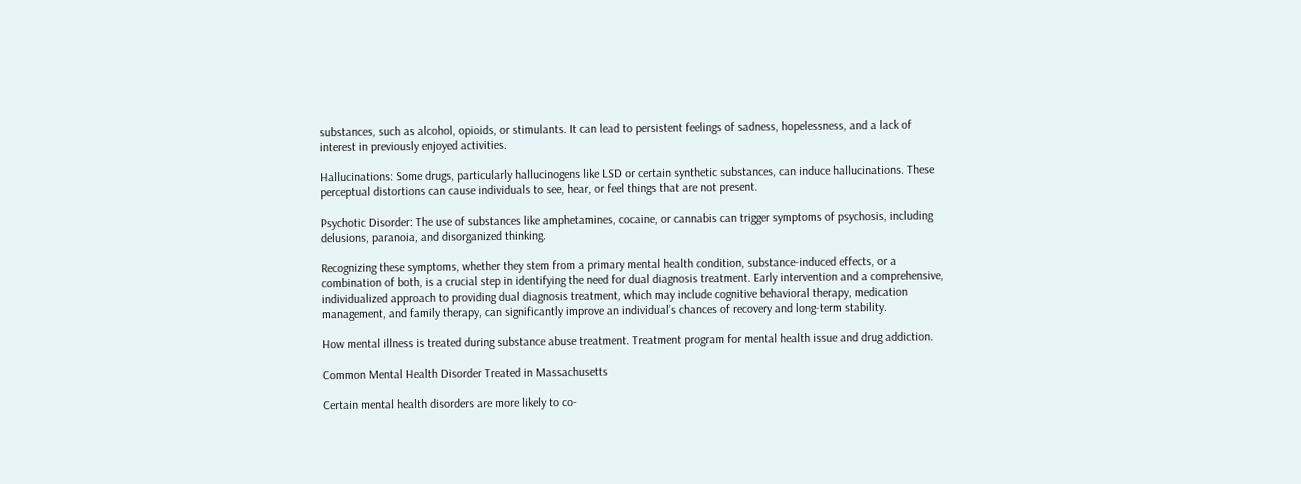substances, such as alcohol, opioids, or stimulants. It can lead to persistent feelings of sadness, hopelessness, and a lack of interest in previously enjoyed activities.

Hallucinations: Some drugs, particularly hallucinogens like LSD or certain synthetic substances, can induce hallucinations. These perceptual distortions can cause individuals to see, hear, or feel things that are not present.

Psychotic Disorder: The use of substances like amphetamines, cocaine, or cannabis can trigger symptoms of psychosis, including delusions, paranoia, and disorganized thinking.

Recognizing these symptoms, whether they stem from a primary mental health condition, substance-induced effects, or a combination of both, is a crucial step in identifying the need for dual diagnosis treatment. Early intervention and a comprehensive, individualized approach to providing dual diagnosis treatment, which may include cognitive behavioral therapy, medication management, and family therapy, can significantly improve an individual’s chances of recovery and long-term stability.

How mental illness is treated during substance abuse treatment. Treatment program for mental health issue and drug addiction.

Common Mental Health Disorder Treated in Massachusetts

Certain mental health disorders are more likely to co-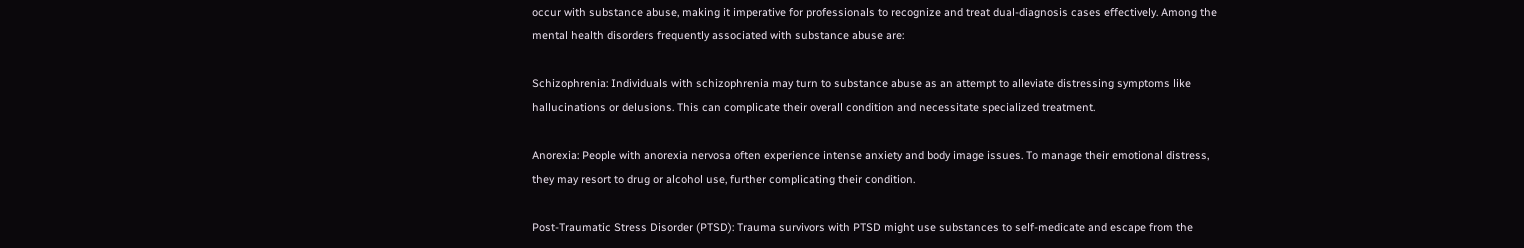occur with substance abuse, making it imperative for professionals to recognize and treat dual-diagnosis cases effectively. Among the mental health disorders frequently associated with substance abuse are:

Schizophrenia: Individuals with schizophrenia may turn to substance abuse as an attempt to alleviate distressing symptoms like hallucinations or delusions. This can complicate their overall condition and necessitate specialized treatment.

Anorexia: People with anorexia nervosa often experience intense anxiety and body image issues. To manage their emotional distress, they may resort to drug or alcohol use, further complicating their condition.

Post-Traumatic Stress Disorder (PTSD): Trauma survivors with PTSD might use substances to self-medicate and escape from the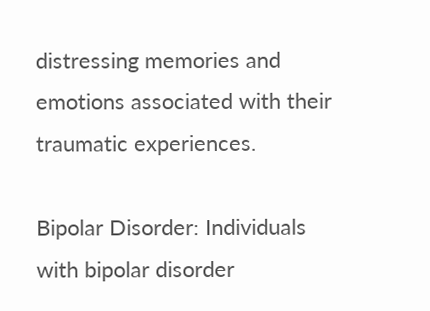distressing memories and emotions associated with their traumatic experiences.

Bipolar Disorder: Individuals with bipolar disorder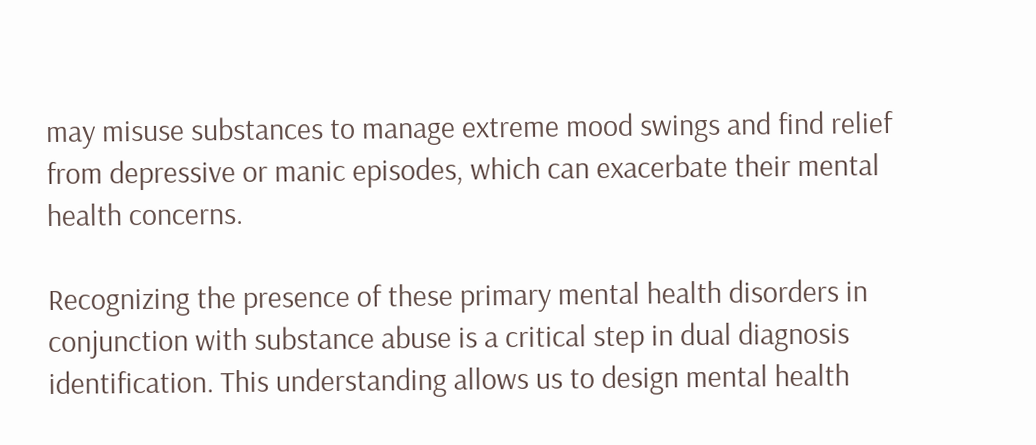may misuse substances to manage extreme mood swings and find relief from depressive or manic episodes, which can exacerbate their mental health concerns.

Recognizing the presence of these primary mental health disorders in conjunction with substance abuse is a critical step in dual diagnosis identification. This understanding allows us to design mental health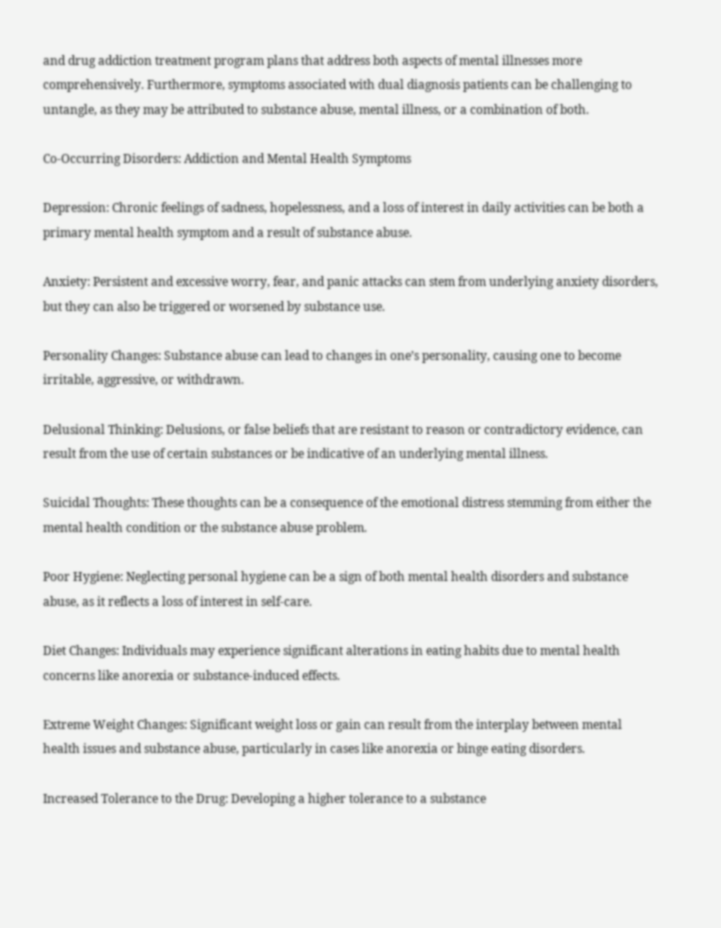and drug addiction treatment program plans that address both aspects of mental illnesses more comprehensively. Furthermore, symptoms associated with dual diagnosis patients can be challenging to untangle, as they may be attributed to substance abuse, mental illness, or a combination of both.

Co-Occurring Disorders: Addiction and Mental Health Symptoms

Depression: Chronic feelings of sadness, hopelessness, and a loss of interest in daily activities can be both a primary mental health symptom and a result of substance abuse.

Anxiety: Persistent and excessive worry, fear, and panic attacks can stem from underlying anxiety disorders, but they can also be triggered or worsened by substance use.

Personality Changes: Substance abuse can lead to changes in one’s personality, causing one to become irritable, aggressive, or withdrawn.

Delusional Thinking: Delusions, or false beliefs that are resistant to reason or contradictory evidence, can result from the use of certain substances or be indicative of an underlying mental illness.

Suicidal Thoughts: These thoughts can be a consequence of the emotional distress stemming from either the mental health condition or the substance abuse problem.

Poor Hygiene: Neglecting personal hygiene can be a sign of both mental health disorders and substance abuse, as it reflects a loss of interest in self-care.

Diet Changes: Individuals may experience significant alterations in eating habits due to mental health concerns like anorexia or substance-induced effects.

Extreme Weight Changes: Significant weight loss or gain can result from the interplay between mental health issues and substance abuse, particularly in cases like anorexia or binge eating disorders.

Increased Tolerance to the Drug: Developing a higher tolerance to a substance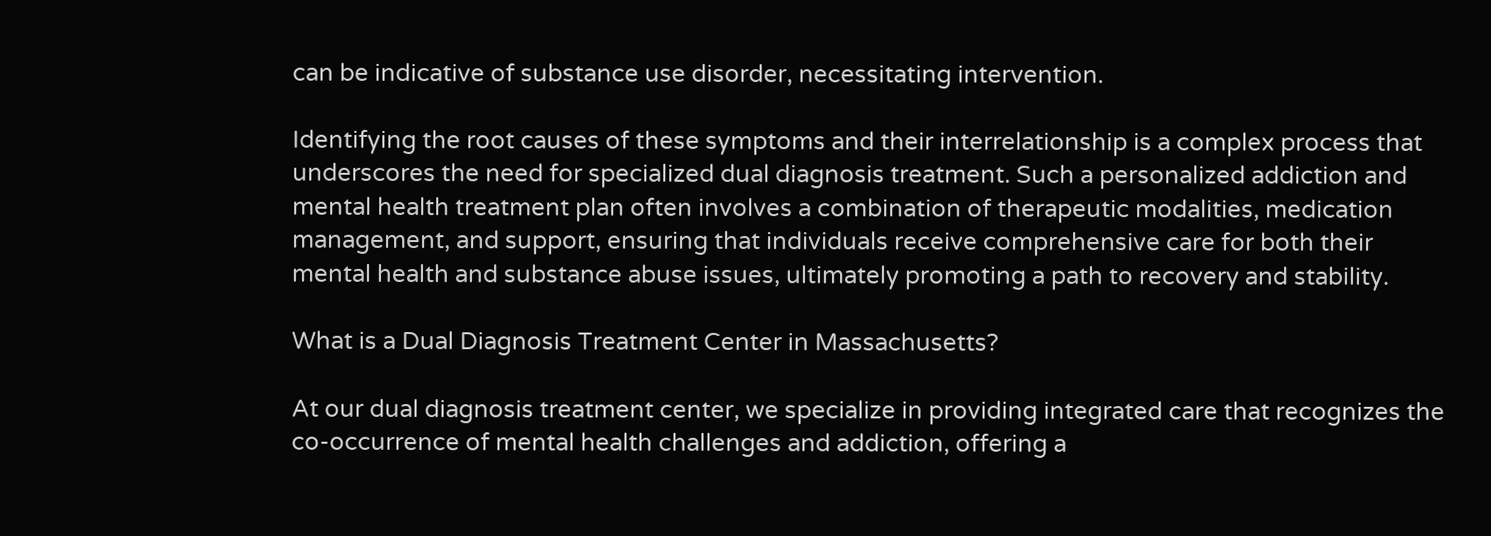can be indicative of substance use disorder, necessitating intervention.

Identifying the root causes of these symptoms and their interrelationship is a complex process that underscores the need for specialized dual diagnosis treatment. Such a personalized addiction and mental health treatment plan often involves a combination of therapeutic modalities, medication management, and support, ensuring that individuals receive comprehensive care for both their mental health and substance abuse issues, ultimately promoting a path to recovery and stability.

What is a Dual Diagnosis Treatment Center in Massachusetts?

At our dual diagnosis treatment center, we specialize in providing integrated care that recognizes the co-occurrence of mental health challenges and addiction, offering a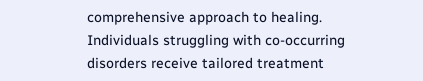comprehensive approach to healing. Individuals struggling with co-occurring disorders receive tailored treatment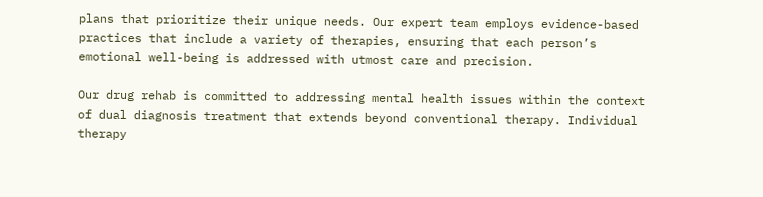plans that prioritize their unique needs. Our expert team employs evidence-based practices that include a variety of therapies, ensuring that each person’s emotional well-being is addressed with utmost care and precision.

Our drug rehab is committed to addressing mental health issues within the context of dual diagnosis treatment that extends beyond conventional therapy. Individual therapy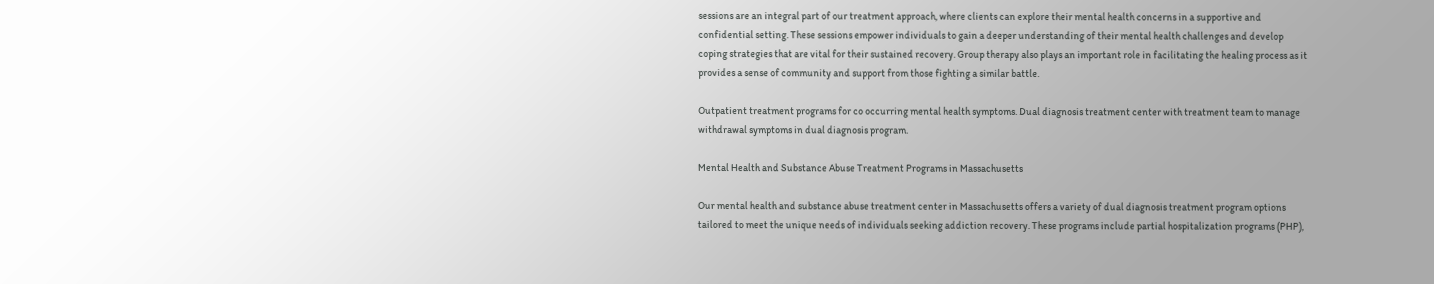sessions are an integral part of our treatment approach, where clients can explore their mental health concerns in a supportive and confidential setting. These sessions empower individuals to gain a deeper understanding of their mental health challenges and develop coping strategies that are vital for their sustained recovery. Group therapy also plays an important role in facilitating the healing process as it provides a sense of community and support from those fighting a similar battle.

Outpatient treatment programs for co occurring mental health symptoms. Dual diagnosis treatment center with treatment team to manage withdrawal symptoms in dual diagnosis program.

Mental Health and Substance Abuse Treatment Programs in Massachusetts

Our mental health and substance abuse treatment center in Massachusetts offers a variety of dual diagnosis treatment program options tailored to meet the unique needs of individuals seeking addiction recovery. These programs include partial hospitalization programs (PHP),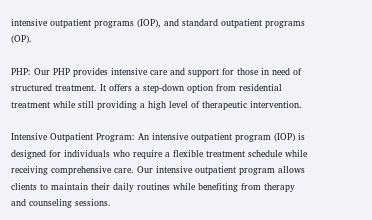intensive outpatient programs (IOP), and standard outpatient programs (OP).

PHP: Our PHP provides intensive care and support for those in need of structured treatment. It offers a step-down option from residential treatment while still providing a high level of therapeutic intervention.

Intensive Outpatient Program: An intensive outpatient program (IOP) is designed for individuals who require a flexible treatment schedule while receiving comprehensive care. Our intensive outpatient program allows clients to maintain their daily routines while benefiting from therapy and counseling sessions.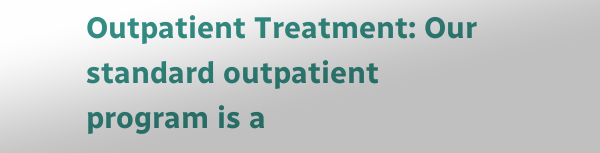Outpatient Treatment: Our standard outpatient program is a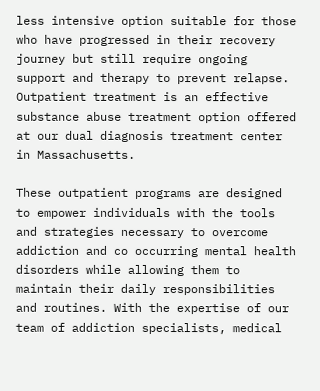less intensive option suitable for those who have progressed in their recovery journey but still require ongoing support and therapy to prevent relapse. Outpatient treatment is an effective substance abuse treatment option offered at our dual diagnosis treatment center in Massachusetts.

These outpatient programs are designed to empower individuals with the tools and strategies necessary to overcome addiction and co occurring mental health disorders while allowing them to maintain their daily responsibilities and routines. With the expertise of our team of addiction specialists, medical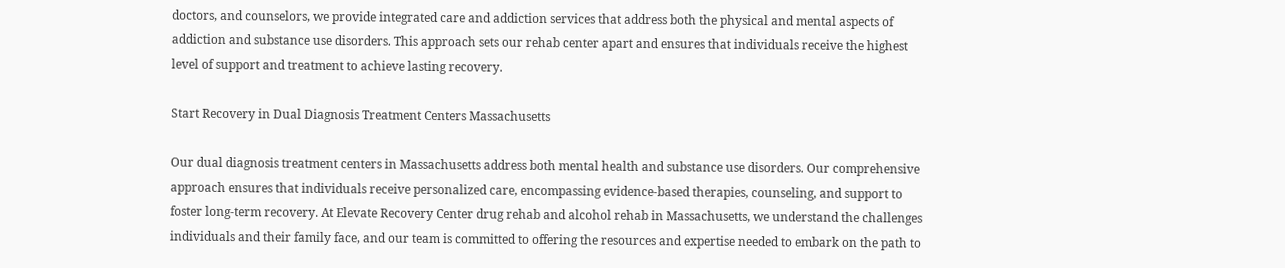doctors, and counselors, we provide integrated care and addiction services that address both the physical and mental aspects of addiction and substance use disorders. This approach sets our rehab center apart and ensures that individuals receive the highest level of support and treatment to achieve lasting recovery.

Start Recovery in Dual Diagnosis Treatment Centers Massachusetts

Our dual diagnosis treatment centers in Massachusetts address both mental health and substance use disorders. Our comprehensive approach ensures that individuals receive personalized care, encompassing evidence-based therapies, counseling, and support to foster long-term recovery. At Elevate Recovery Center drug rehab and alcohol rehab in Massachusetts, we understand the challenges individuals and their family face, and our team is committed to offering the resources and expertise needed to embark on the path to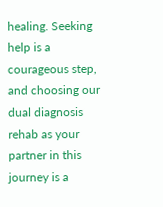healing. Seeking help is a courageous step, and choosing our dual diagnosis rehab as your partner in this journey is a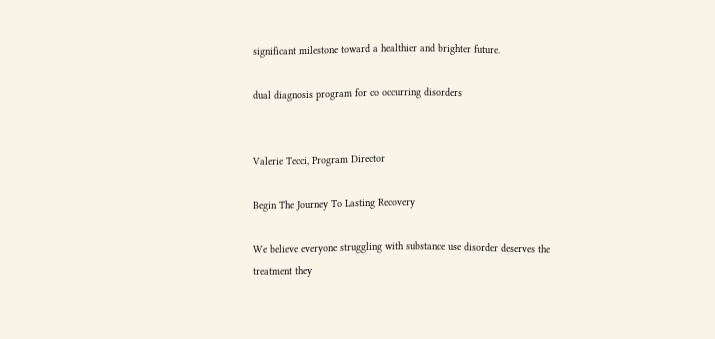significant milestone toward a healthier and brighter future.

dual diagnosis program for co occurring disorders


Valerie Tecci, Program Director

Begin The Journey To Lasting Recovery

We believe everyone struggling with substance use disorder deserves the treatment they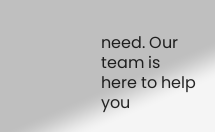need. Our team is here to help you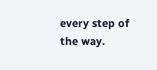every step of the way.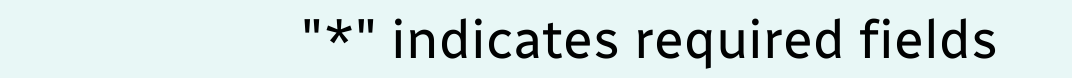"*" indicates required fields